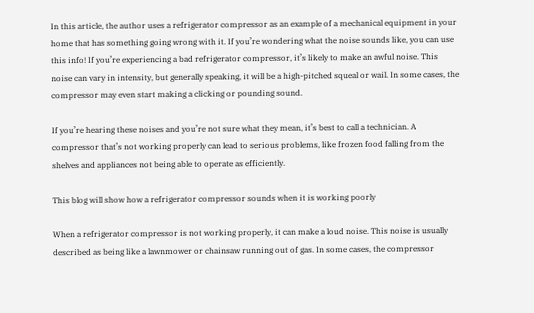In this article, the author uses a refrigerator compressor as an example of a mechanical equipment in your home that has something going wrong with it. If you’re wondering what the noise sounds like, you can use this info! If you’re experiencing a bad refrigerator compressor, it’s likely to make an awful noise. This noise can vary in intensity, but generally speaking, it will be a high-pitched squeal or wail. In some cases, the compressor may even start making a clicking or pounding sound.

If you’re hearing these noises and you’re not sure what they mean, it’s best to call a technician. A compressor that’s not working properly can lead to serious problems, like frozen food falling from the shelves and appliances not being able to operate as efficiently.

This blog will show how a refrigerator compressor sounds when it is working poorly

When a refrigerator compressor is not working properly, it can make a loud noise. This noise is usually described as being like a lawnmower or chainsaw running out of gas. In some cases, the compressor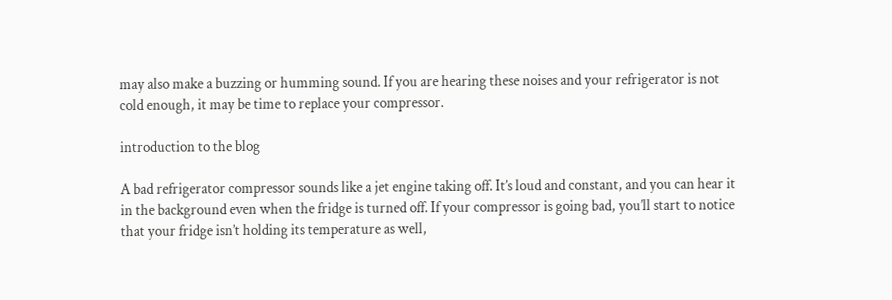may also make a buzzing or humming sound. If you are hearing these noises and your refrigerator is not cold enough, it may be time to replace your compressor.

introduction to the blog

A bad refrigerator compressor sounds like a jet engine taking off. It’s loud and constant, and you can hear it in the background even when the fridge is turned off. If your compressor is going bad, you’ll start to notice that your fridge isn’t holding its temperature as well,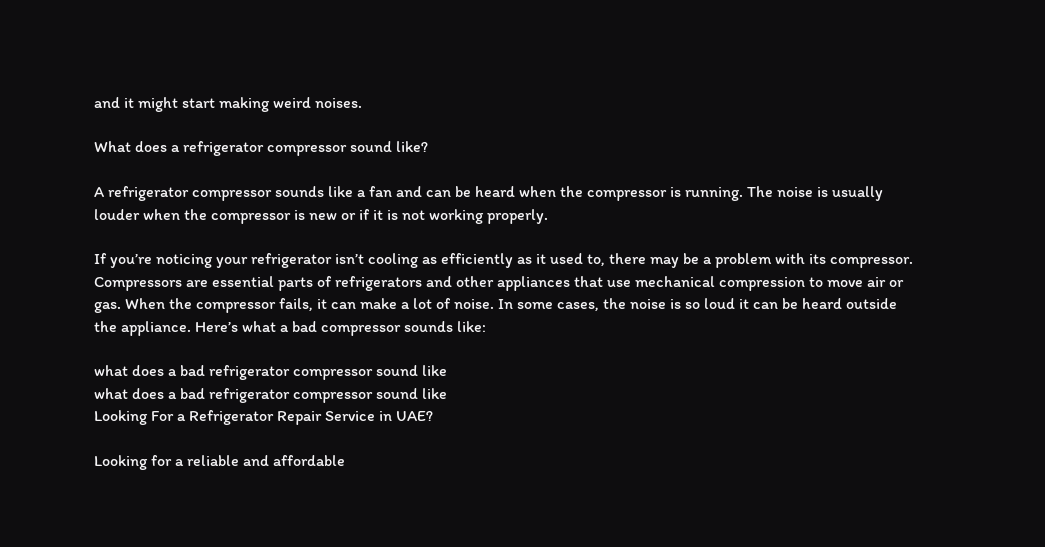and it might start making weird noises.

What does a refrigerator compressor sound like?

A refrigerator compressor sounds like a fan and can be heard when the compressor is running. The noise is usually louder when the compressor is new or if it is not working properly.

If you’re noticing your refrigerator isn’t cooling as efficiently as it used to, there may be a problem with its compressor. Compressors are essential parts of refrigerators and other appliances that use mechanical compression to move air or gas. When the compressor fails, it can make a lot of noise. In some cases, the noise is so loud it can be heard outside the appliance. Here’s what a bad compressor sounds like:

what does a bad refrigerator compressor sound like
what does a bad refrigerator compressor sound like
Looking For a Refrigerator Repair Service in UAE?

Looking for a reliable and affordable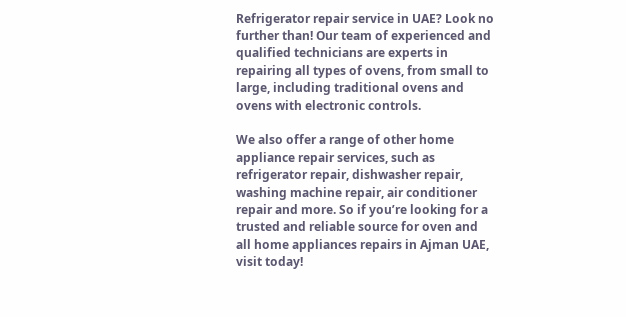Refrigerator repair service in UAE? Look no further than! Our team of experienced and qualified technicians are experts in repairing all types of ovens, from small to large, including traditional ovens and ovens with electronic controls.

We also offer a range of other home appliance repair services, such as refrigerator repair, dishwasher repair, washing machine repair, air conditioner repair and more. So if you’re looking for a trusted and reliable source for oven and all home appliances repairs in Ajman UAE, visit today!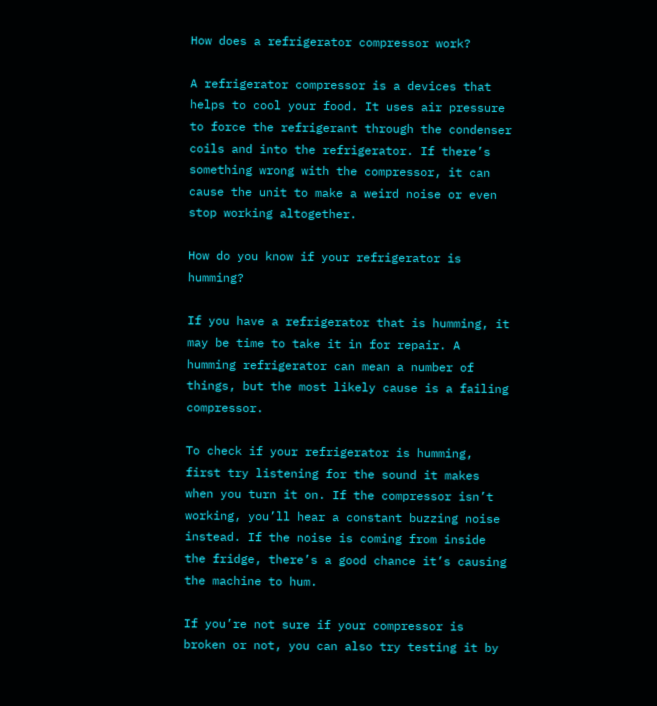How does a refrigerator compressor work?

A refrigerator compressor is a devices that helps to cool your food. It uses air pressure to force the refrigerant through the condenser coils and into the refrigerator. If there’s something wrong with the compressor, it can cause the unit to make a weird noise or even stop working altogether.

How do you know if your refrigerator is humming?

If you have a refrigerator that is humming, it may be time to take it in for repair. A humming refrigerator can mean a number of things, but the most likely cause is a failing compressor.

To check if your refrigerator is humming, first try listening for the sound it makes when you turn it on. If the compressor isn’t working, you’ll hear a constant buzzing noise instead. If the noise is coming from inside the fridge, there’s a good chance it’s causing the machine to hum.

If you’re not sure if your compressor is broken or not, you can also try testing it by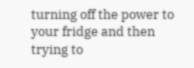turning off the power to your fridge and then trying to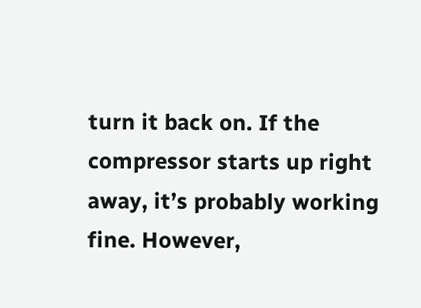turn it back on. If the compressor starts up right away, it’s probably working fine. However,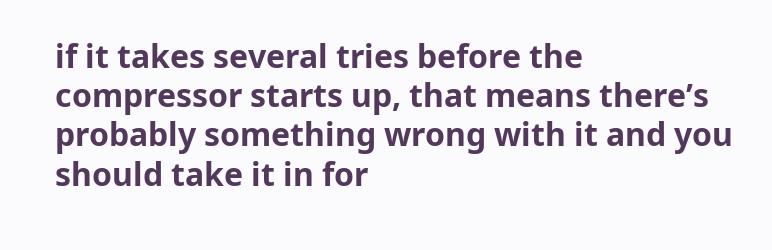if it takes several tries before the compressor starts up, that means there’s probably something wrong with it and you should take it in for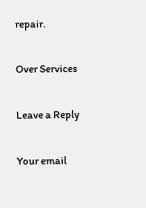repair.

Over Services

Leave a Reply

Your email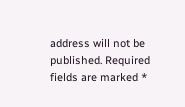address will not be published. Required fields are marked *